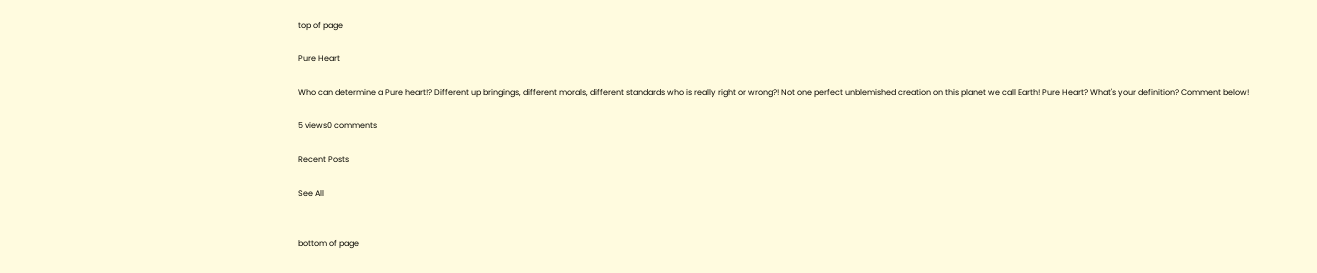top of page

Pure Heart

Who can determine a Pure heart!? Different up bringings, different morals, different standards who is really right or wrong?! Not one perfect unblemished creation on this planet we call Earth! Pure Heart? What's your definition? Comment below!

5 views0 comments

Recent Posts

See All


bottom of page